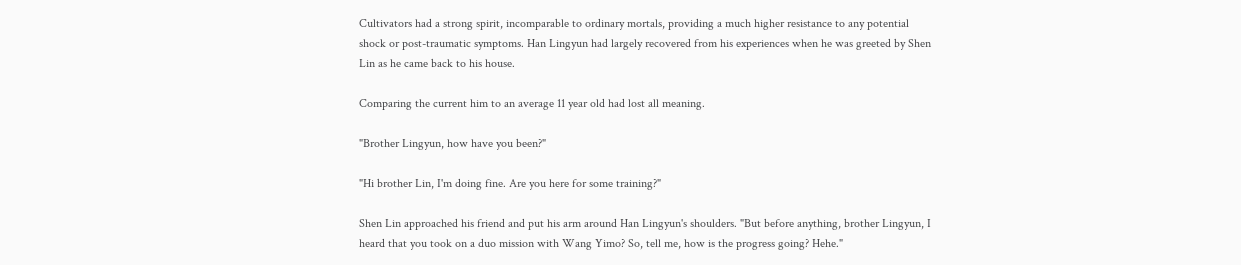Cultivators had a strong spirit, incomparable to ordinary mortals, providing a much higher resistance to any potential shock or post-traumatic symptoms. Han Lingyun had largely recovered from his experiences when he was greeted by Shen Lin as he came back to his house.

Comparing the current him to an average 11 year old had lost all meaning.

"Brother Lingyun, how have you been?"

"Hi brother Lin, I'm doing fine. Are you here for some training?"

Shen Lin approached his friend and put his arm around Han Lingyun's shoulders. "But before anything, brother Lingyun, I heard that you took on a duo mission with Wang Yimo? So, tell me, how is the progress going? Hehe."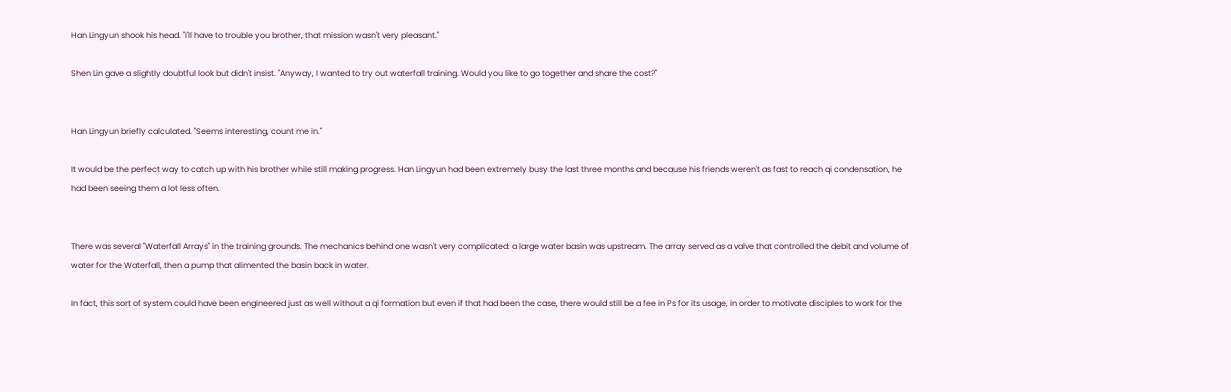Han Lingyun shook his head. "I'll have to trouble you brother, that mission wasn't very pleasant."

Shen Lin gave a slightly doubtful look but didn't insist. "Anyway, I wanted to try out waterfall training. Would you like to go together and share the cost?"


Han Lingyun briefly calculated. "Seems interesting, count me in."

It would be the perfect way to catch up with his brother while still making progress. Han Lingyun had been extremely busy the last three months and because his friends weren't as fast to reach qi condensation, he had been seeing them a lot less often.


There was several "Waterfall Arrays" in the training grounds. The mechanics behind one wasn't very complicated: a large water basin was upstream. The array served as a valve that controlled the debit and volume of water for the Waterfall, then a pump that alimented the basin back in water.

In fact, this sort of system could have been engineered just as well without a qi formation but even if that had been the case, there would still be a fee in Ps for its usage, in order to motivate disciples to work for the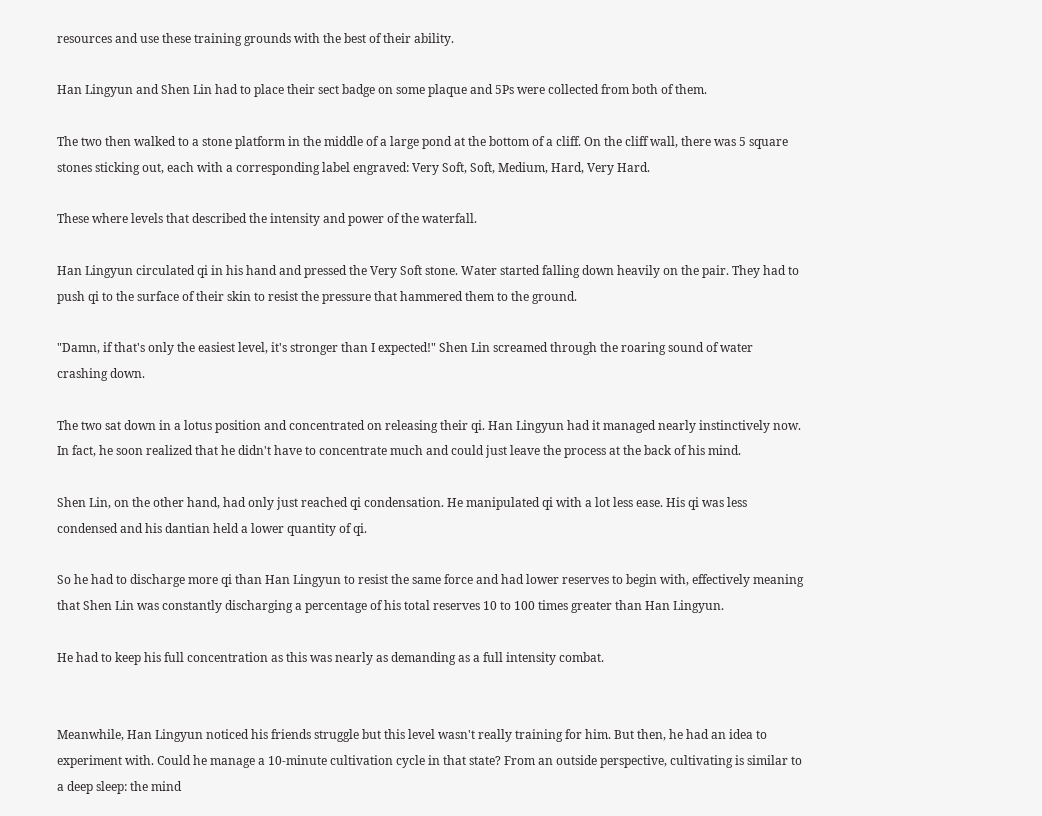resources and use these training grounds with the best of their ability.

Han Lingyun and Shen Lin had to place their sect badge on some plaque and 5Ps were collected from both of them.

The two then walked to a stone platform in the middle of a large pond at the bottom of a cliff. On the cliff wall, there was 5 square stones sticking out, each with a corresponding label engraved: Very Soft, Soft, Medium, Hard, Very Hard.

These where levels that described the intensity and power of the waterfall.

Han Lingyun circulated qi in his hand and pressed the Very Soft stone. Water started falling down heavily on the pair. They had to push qi to the surface of their skin to resist the pressure that hammered them to the ground.

"Damn, if that's only the easiest level, it's stronger than I expected!" Shen Lin screamed through the roaring sound of water crashing down.

The two sat down in a lotus position and concentrated on releasing their qi. Han Lingyun had it managed nearly instinctively now. In fact, he soon realized that he didn't have to concentrate much and could just leave the process at the back of his mind.

Shen Lin, on the other hand, had only just reached qi condensation. He manipulated qi with a lot less ease. His qi was less condensed and his dantian held a lower quantity of qi.

So he had to discharge more qi than Han Lingyun to resist the same force and had lower reserves to begin with, effectively meaning that Shen Lin was constantly discharging a percentage of his total reserves 10 to 100 times greater than Han Lingyun.

He had to keep his full concentration as this was nearly as demanding as a full intensity combat.


Meanwhile, Han Lingyun noticed his friends struggle but this level wasn't really training for him. But then, he had an idea to experiment with. Could he manage a 10-minute cultivation cycle in that state? From an outside perspective, cultivating is similar to a deep sleep: the mind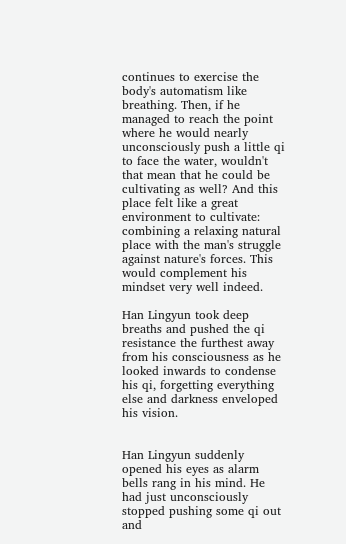continues to exercise the body's automatism like breathing. Then, if he managed to reach the point where he would nearly unconsciously push a little qi to face the water, wouldn't that mean that he could be cultivating as well? And this place felt like a great environment to cultivate: combining a relaxing natural place with the man's struggle against nature's forces. This would complement his mindset very well indeed.

Han Lingyun took deep breaths and pushed the qi resistance the furthest away from his consciousness as he looked inwards to condense his qi, forgetting everything else and darkness enveloped his vision.


Han Lingyun suddenly opened his eyes as alarm bells rang in his mind. He had just unconsciously stopped pushing some qi out and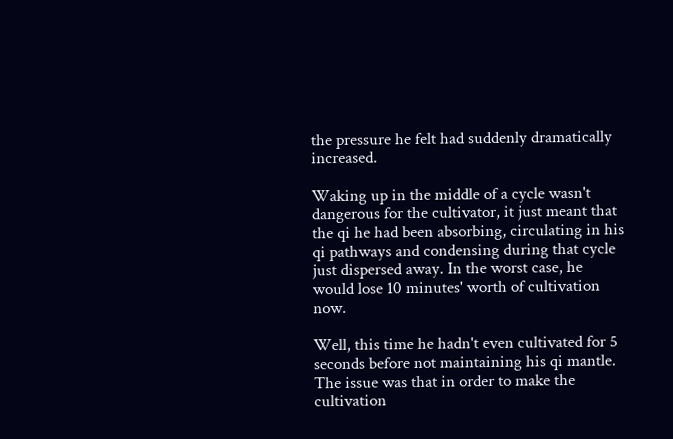the pressure he felt had suddenly dramatically increased.

Waking up in the middle of a cycle wasn't dangerous for the cultivator, it just meant that the qi he had been absorbing, circulating in his qi pathways and condensing during that cycle just dispersed away. In the worst case, he would lose 10 minutes' worth of cultivation now.

Well, this time he hadn't even cultivated for 5 seconds before not maintaining his qi mantle. The issue was that in order to make the cultivation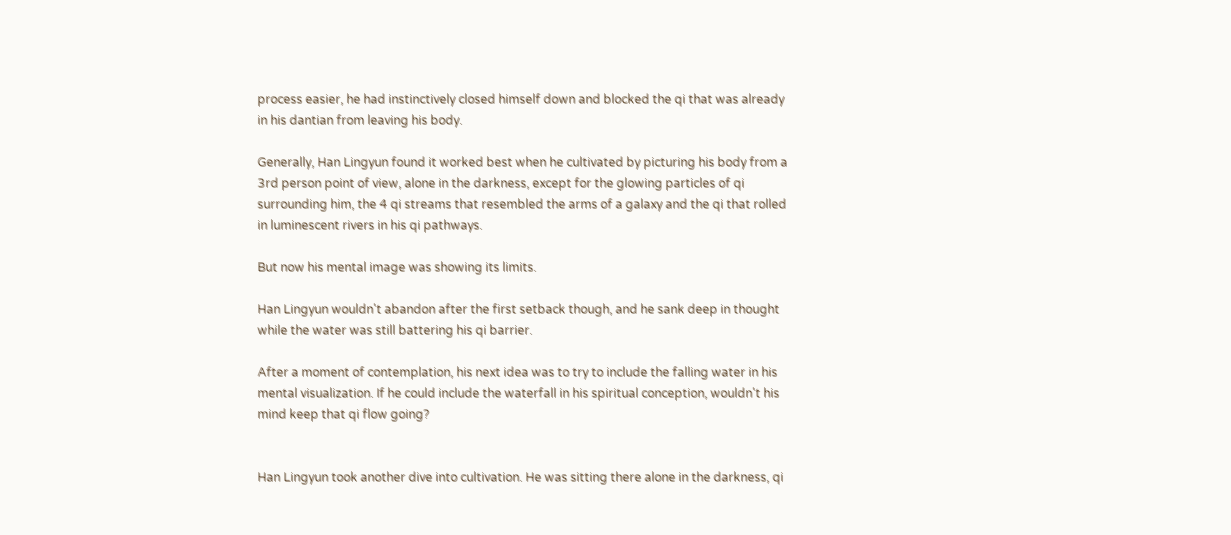process easier, he had instinctively closed himself down and blocked the qi that was already in his dantian from leaving his body.

Generally, Han Lingyun found it worked best when he cultivated by picturing his body from a 3rd person point of view, alone in the darkness, except for the glowing particles of qi surrounding him, the 4 qi streams that resembled the arms of a galaxy and the qi that rolled in luminescent rivers in his qi pathways.

But now his mental image was showing its limits.

Han Lingyun wouldn't abandon after the first setback though, and he sank deep in thought while the water was still battering his qi barrier.

After a moment of contemplation, his next idea was to try to include the falling water in his mental visualization. If he could include the waterfall in his spiritual conception, wouldn't his mind keep that qi flow going?


Han Lingyun took another dive into cultivation. He was sitting there alone in the darkness, qi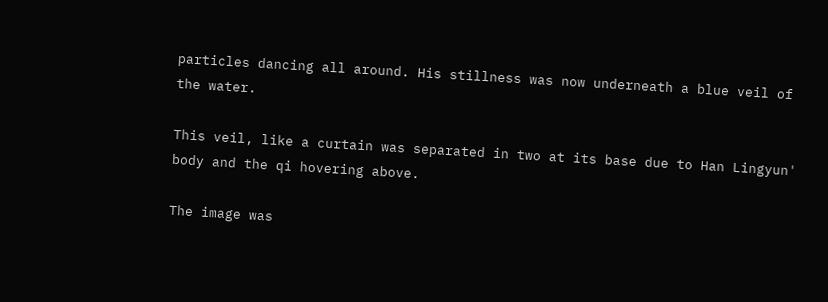particles dancing all around. His stillness was now underneath a blue veil of the water.

This veil, like a curtain was separated in two at its base due to Han Lingyun' body and the qi hovering above.

The image was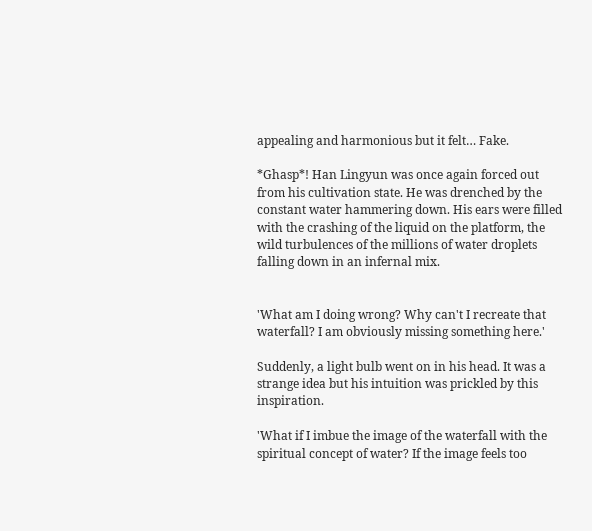appealing and harmonious but it felt… Fake.

*Ghasp*! Han Lingyun was once again forced out from his cultivation state. He was drenched by the constant water hammering down. His ears were filled with the crashing of the liquid on the platform, the wild turbulences of the millions of water droplets falling down in an infernal mix.


'What am I doing wrong? Why can't I recreate that waterfall? I am obviously missing something here.'

Suddenly, a light bulb went on in his head. It was a strange idea but his intuition was prickled by this inspiration.

'What if I imbue the image of the waterfall with the spiritual concept of water? If the image feels too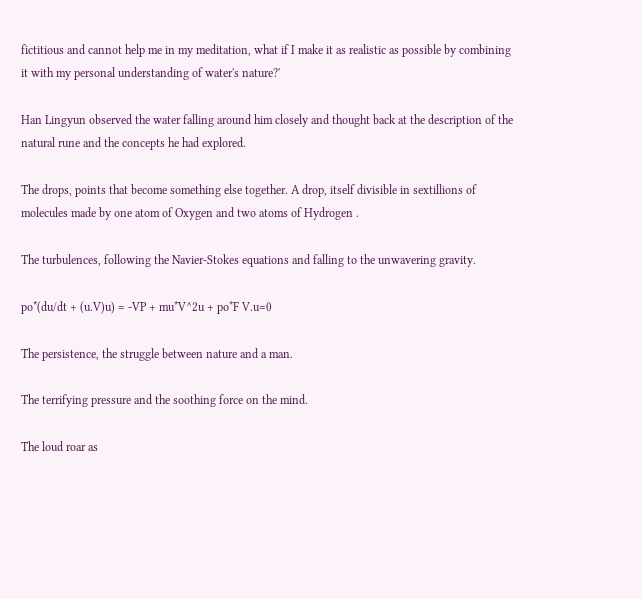fictitious and cannot help me in my meditation, what if I make it as realistic as possible by combining it with my personal understanding of water's nature?'

Han Lingyun observed the water falling around him closely and thought back at the description of the natural rune and the concepts he had explored.

The drops, points that become something else together. A drop, itself divisible in sextillions of molecules made by one atom of Oxygen and two atoms of Hydrogen .

The turbulences, following the Navier-Stokes equations and falling to the unwavering gravity.

po*(du/dt + (u.V)u) = -VP + mu*V^2u + po*F V.u=0

The persistence, the struggle between nature and a man.

The terrifying pressure and the soothing force on the mind.

The loud roar as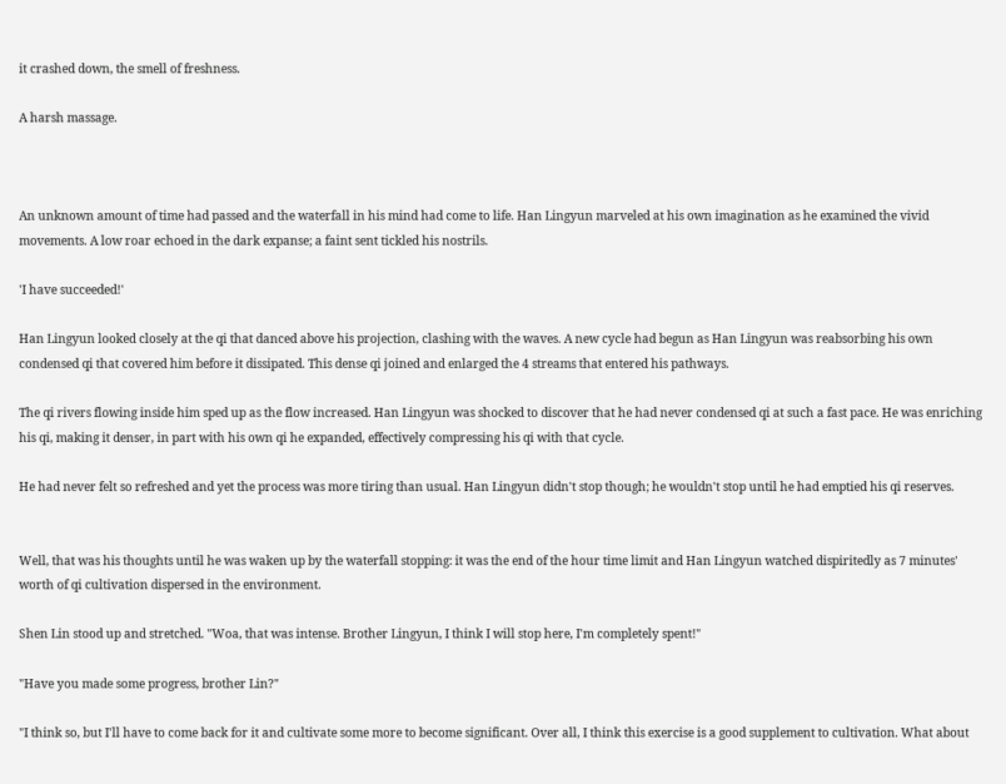it crashed down, the smell of freshness.

A harsh massage.



An unknown amount of time had passed and the waterfall in his mind had come to life. Han Lingyun marveled at his own imagination as he examined the vivid movements. A low roar echoed in the dark expanse; a faint sent tickled his nostrils.

'I have succeeded!'

Han Lingyun looked closely at the qi that danced above his projection, clashing with the waves. A new cycle had begun as Han Lingyun was reabsorbing his own condensed qi that covered him before it dissipated. This dense qi joined and enlarged the 4 streams that entered his pathways.

The qi rivers flowing inside him sped up as the flow increased. Han Lingyun was shocked to discover that he had never condensed qi at such a fast pace. He was enriching his qi, making it denser, in part with his own qi he expanded, effectively compressing his qi with that cycle.

He had never felt so refreshed and yet the process was more tiring than usual. Han Lingyun didn't stop though; he wouldn't stop until he had emptied his qi reserves.


Well, that was his thoughts until he was waken up by the waterfall stopping: it was the end of the hour time limit and Han Lingyun watched dispiritedly as 7 minutes' worth of qi cultivation dispersed in the environment.

Shen Lin stood up and stretched. "Woa, that was intense. Brother Lingyun, I think I will stop here, I'm completely spent!"

"Have you made some progress, brother Lin?"

"I think so, but I'll have to come back for it and cultivate some more to become significant. Over all, I think this exercise is a good supplement to cultivation. What about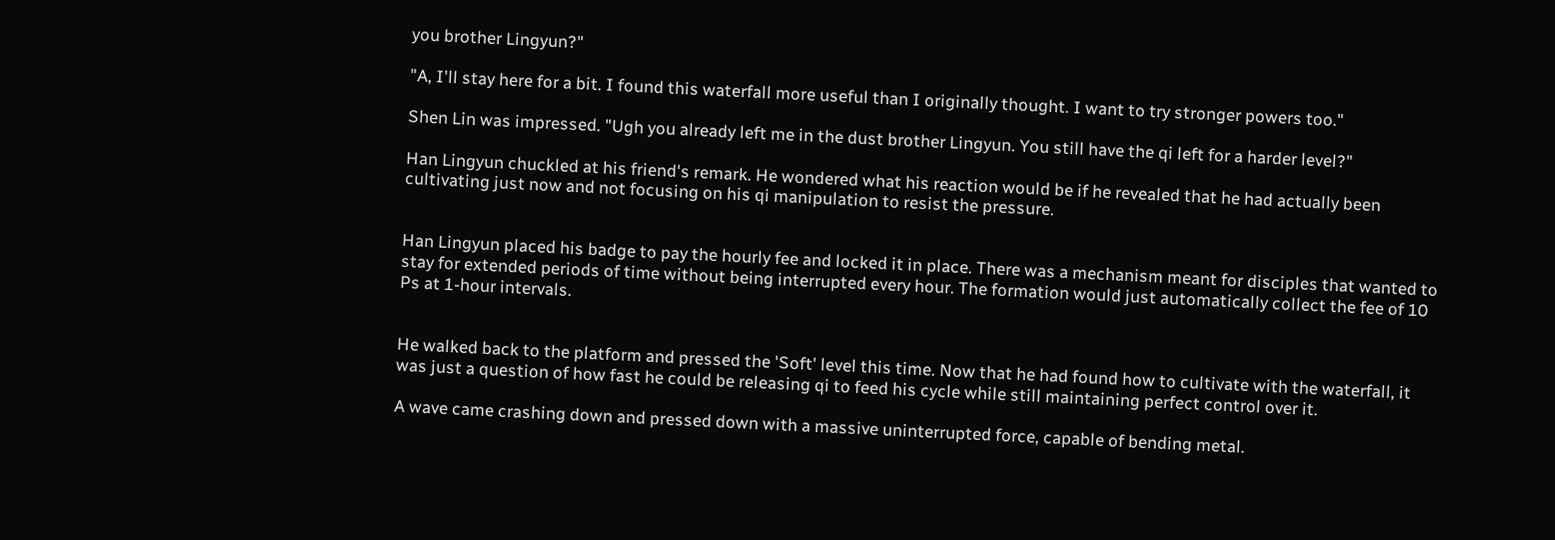you brother Lingyun?"

"A, I'll stay here for a bit. I found this waterfall more useful than I originally thought. I want to try stronger powers too."

Shen Lin was impressed. "Ugh you already left me in the dust brother Lingyun. You still have the qi left for a harder level?"

Han Lingyun chuckled at his friend's remark. He wondered what his reaction would be if he revealed that he had actually been cultivating just now and not focusing on his qi manipulation to resist the pressure.


Han Lingyun placed his badge to pay the hourly fee and locked it in place. There was a mechanism meant for disciples that wanted to stay for extended periods of time without being interrupted every hour. The formation would just automatically collect the fee of 10 Ps at 1-hour intervals.


He walked back to the platform and pressed the 'Soft' level this time. Now that he had found how to cultivate with the waterfall, it was just a question of how fast he could be releasing qi to feed his cycle while still maintaining perfect control over it.

A wave came crashing down and pressed down with a massive uninterrupted force, capable of bending metal.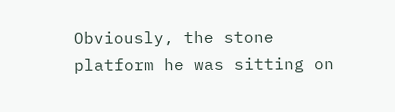Obviously, the stone platform he was sitting on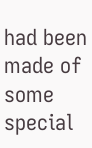had been made of some special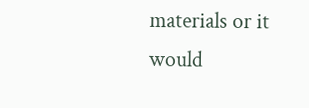materials or it would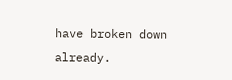have broken down already.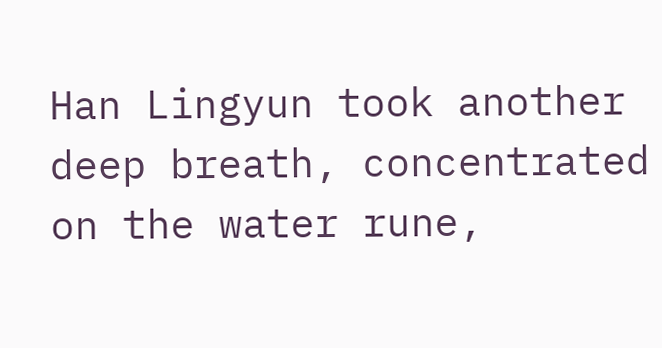Han Lingyun took another deep breath, concentrated on the water rune,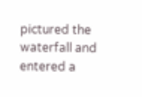pictured the waterfall and entered a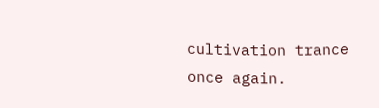cultivation trance once again.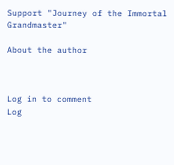Support "Journey of the Immortal Grandmaster"

About the author



Log in to comment
Log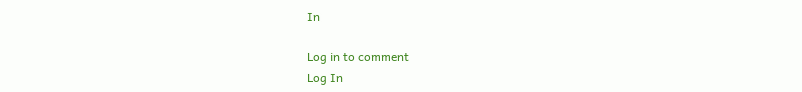In

Log in to comment
Log In